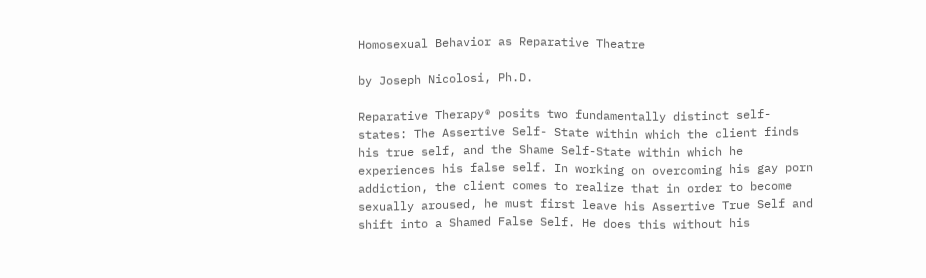Homosexual Behavior as Reparative Theatre

by Joseph Nicolosi, Ph.D.

Reparative Therapy® posits two fundamentally distinct self-states: The Assertive Self- State within which the client finds his true self, and the Shame Self-State within which he experiences his false self. In working on overcoming his gay porn addiction, the client comes to realize that in order to become sexually aroused, he must first leave his Assertive True Self and shift into a Shamed False Self. He does this without his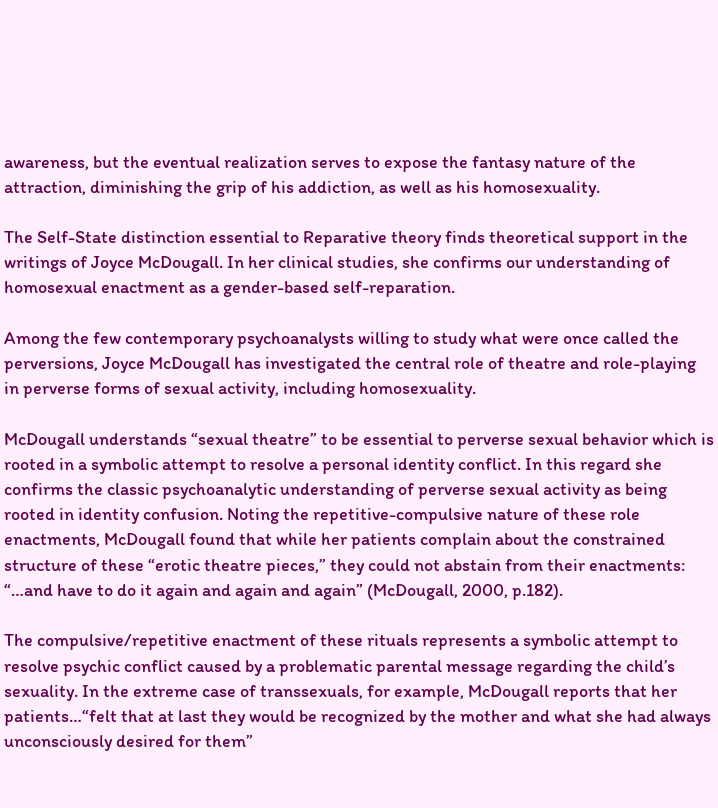awareness, but the eventual realization serves to expose the fantasy nature of the attraction, diminishing the grip of his addiction, as well as his homosexuality.

The Self-State distinction essential to Reparative theory finds theoretical support in the writings of Joyce McDougall. In her clinical studies, she confirms our understanding of homosexual enactment as a gender-based self-reparation.

Among the few contemporary psychoanalysts willing to study what were once called the perversions, Joyce McDougall has investigated the central role of theatre and role-playing in perverse forms of sexual activity, including homosexuality.

McDougall understands “sexual theatre” to be essential to perverse sexual behavior which is rooted in a symbolic attempt to resolve a personal identity conflict. In this regard she confirms the classic psychoanalytic understanding of perverse sexual activity as being rooted in identity confusion. Noting the repetitive-compulsive nature of these role enactments, McDougall found that while her patients complain about the constrained structure of these “erotic theatre pieces,” they could not abstain from their enactments: “…and have to do it again and again and again” (McDougall, 2000, p.182).

The compulsive/repetitive enactment of these rituals represents a symbolic attempt to resolve psychic conflict caused by a problematic parental message regarding the child’s sexuality. In the extreme case of transsexuals, for example, McDougall reports that her patients…“felt that at last they would be recognized by the mother and what she had always unconsciously desired for them”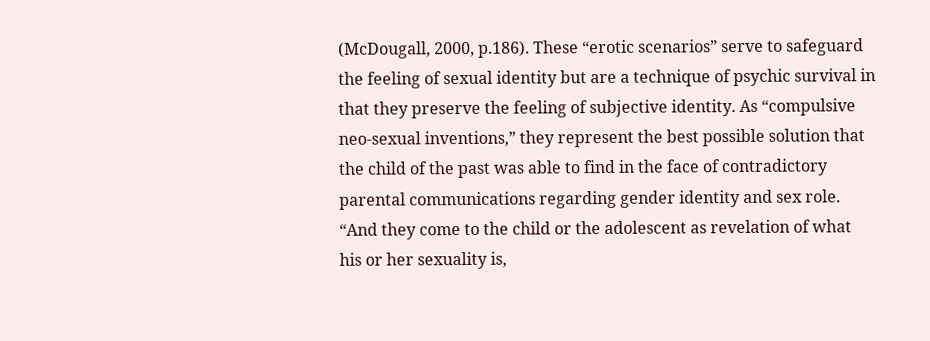(McDougall, 2000, p.186). These “erotic scenarios” serve to safeguard the feeling of sexual identity but are a technique of psychic survival in that they preserve the feeling of subjective identity. As “compulsive neo-sexual inventions,” they represent the best possible solution that the child of the past was able to find in the face of contradictory parental communications regarding gender identity and sex role. “And they come to the child or the adolescent as revelation of what his or her sexuality is,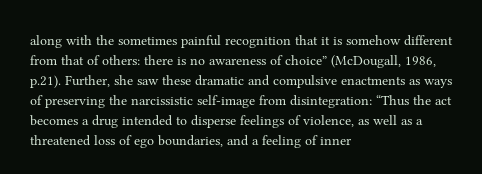along with the sometimes painful recognition that it is somehow different from that of others: there is no awareness of choice” (McDougall, 1986, p.21). Further, she saw these dramatic and compulsive enactments as ways of preserving the narcissistic self-image from disintegration: “Thus the act becomes a drug intended to disperse feelings of violence, as well as a threatened loss of ego boundaries, and a feeling of inner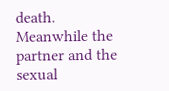death. Meanwhile the partner and the sexual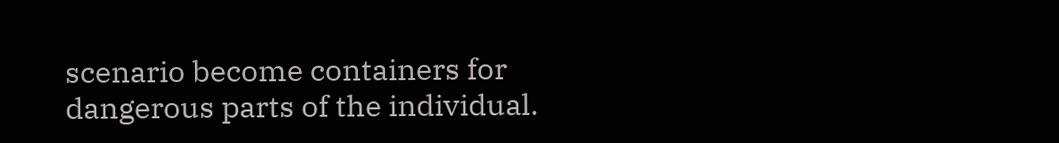scenario become containers for dangerous parts of the individual.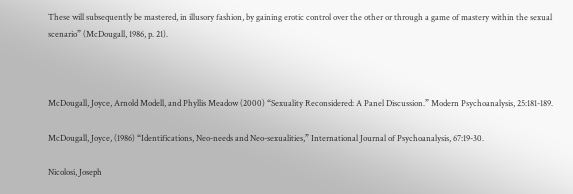These will subsequently be mastered, in illusory fashion, by gaining erotic control over the other or through a game of mastery within the sexual scenario” (McDougall, 1986, p. 21).



McDougall, Joyce, Arnold Modell, and Phyllis Meadow (2000) “Sexuality Reconsidered: A Panel Discussion.” Modern Psychoanalysis, 25:181-189.

McDougall, Joyce, (1986) “Identifications, Neo-needs and Neo-sexualities,” International Journal of Psychoanalysis, 67:19-30.

Nicolosi, Joseph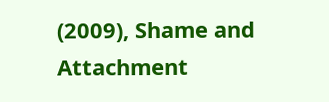(2009), Shame and Attachment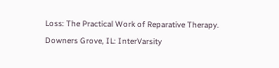Loss: The Practical Work of Reparative Therapy. Downers Grove, IL: InterVarsity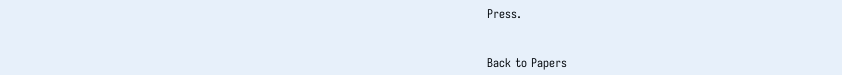Press.


Back to Papers